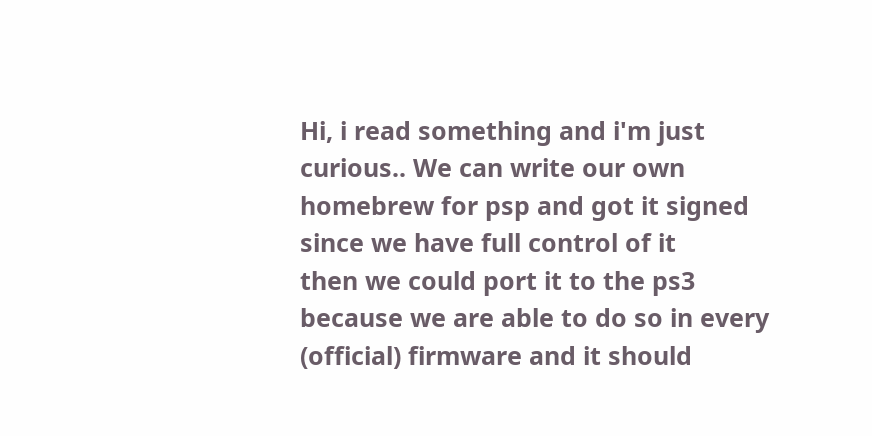Hi, i read something and i'm just curious.. We can write our own homebrew for psp and got it signed since we have full control of it
then we could port it to the ps3 because we are able to do so in every (official) firmware and it should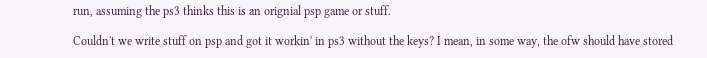run, assuming the ps3 thinks this is an orignial psp game or stuff.

Couldn't we write stuff on psp and got it workin' in ps3 without the keys? I mean, in some way, the ofw should have stored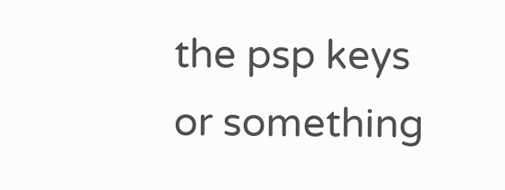the psp keys or something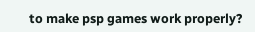to make psp games work properly?